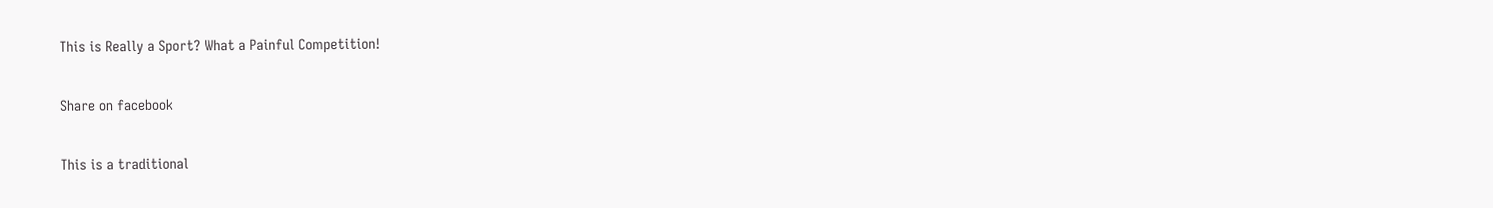This is Really a Sport? What a Painful Competition!

Share on facebook

This is a traditional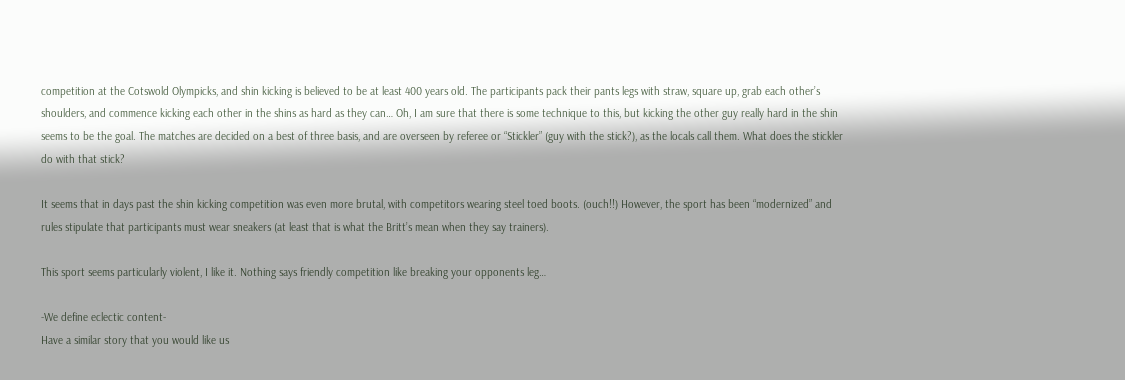competition at the Cotswold Olympicks, and shin kicking is believed to be at least 400 years old. The participants pack their pants legs with straw, square up, grab each other’s shoulders, and commence kicking each other in the shins as hard as they can… Oh, I am sure that there is some technique to this, but kicking the other guy really hard in the shin seems to be the goal. The matches are decided on a best of three basis, and are overseen by referee or “Stickler” (guy with the stick?), as the locals call them. What does the stickler do with that stick?

It seems that in days past the shin kicking competition was even more brutal, with competitors wearing steel toed boots. (ouch!!) However, the sport has been “modernized” and rules stipulate that participants must wear sneakers (at least that is what the Britt’s mean when they say trainers).

This sport seems particularly violent, I like it. Nothing says friendly competition like breaking your opponents leg…

-We define eclectic content-
Have a similar story that you would like us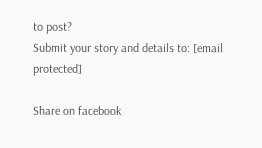to post?
Submit your story and details to: [email protected]

Share on facebook